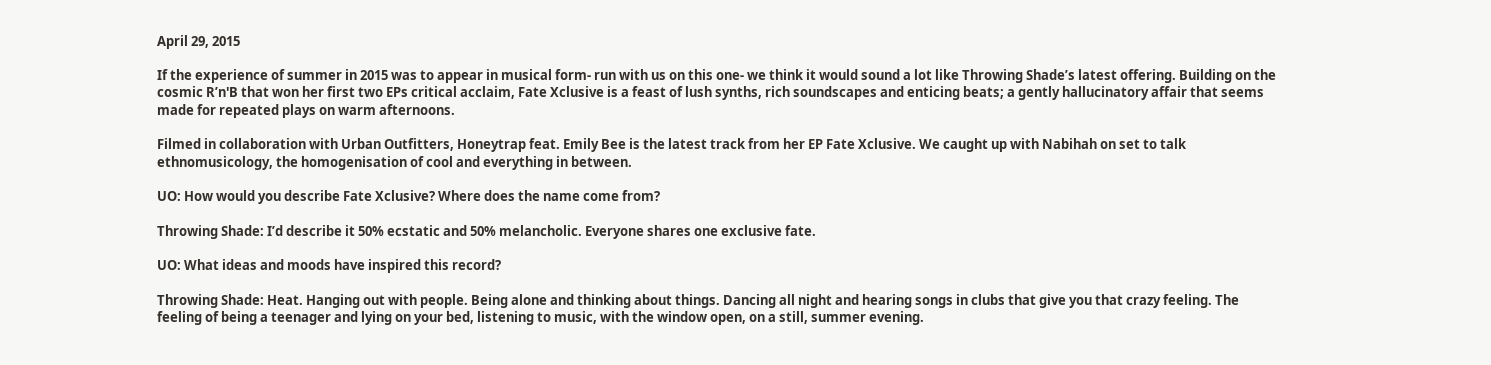April 29, 2015

If the experience of summer in 2015 was to appear in musical form- run with us on this one- we think it would sound a lot like Throwing Shade’s latest offering. Building on the cosmic R’n'B that won her first two EPs critical acclaim, Fate Xclusive is a feast of lush synths, rich soundscapes and enticing beats; a gently hallucinatory affair that seems made for repeated plays on warm afternoons.

Filmed in collaboration with Urban Outfitters, Honeytrap feat. Emily Bee is the latest track from her EP Fate Xclusive. We caught up with Nabihah on set to talk ethnomusicology, the homogenisation of cool and everything in between.

UO: How would you describe Fate Xclusive? Where does the name come from?

Throwing Shade: I’d describe it 50% ecstatic and 50% melancholic. Everyone shares one exclusive fate.

UO: What ideas and moods have inspired this record?

Throwing Shade: Heat. Hanging out with people. Being alone and thinking about things. Dancing all night and hearing songs in clubs that give you that crazy feeling. The feeling of being a teenager and lying on your bed, listening to music, with the window open, on a still, summer evening.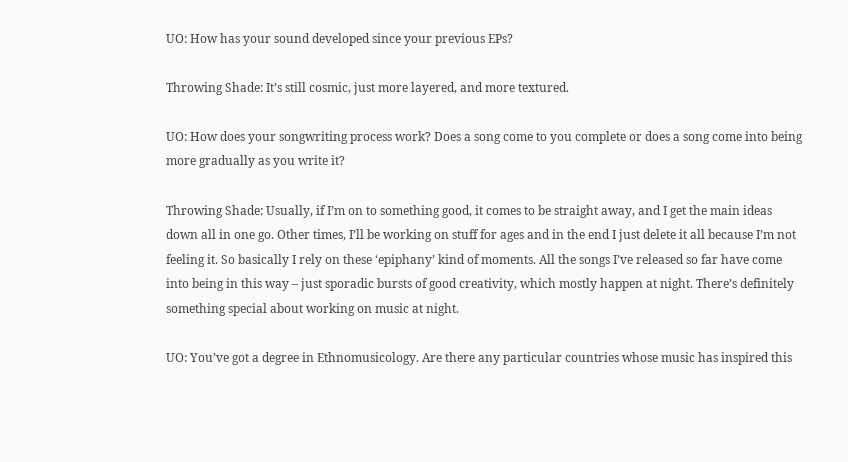UO: How has your sound developed since your previous EPs?

Throwing Shade: It’s still cosmic, just more layered, and more textured.

UO: How does your songwriting process work? Does a song come to you complete or does a song come into being more gradually as you write it?

Throwing Shade: Usually, if I’m on to something good, it comes to be straight away, and I get the main ideas down all in one go. Other times, I’ll be working on stuff for ages and in the end I just delete it all because I’m not feeling it. So basically I rely on these ‘epiphany’ kind of moments. All the songs I’ve released so far have come into being in this way – just sporadic bursts of good creativity, which mostly happen at night. There’s definitely something special about working on music at night.

UO: You’ve got a degree in Ethnomusicology. Are there any particular countries whose music has inspired this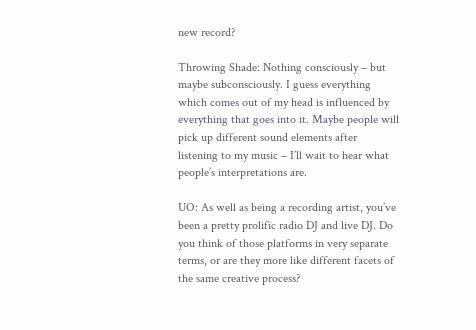new record?

Throwing Shade: Nothing consciously – but maybe subconsciously. I guess everything which comes out of my head is influenced by everything that goes into it. Maybe people will pick up different sound elements after listening to my music – I’ll wait to hear what people’s interpretations are.

UO: As well as being a recording artist, you’ve been a pretty prolific radio DJ and live DJ. Do you think of those platforms in very separate terms, or are they more like different facets of the same creative process?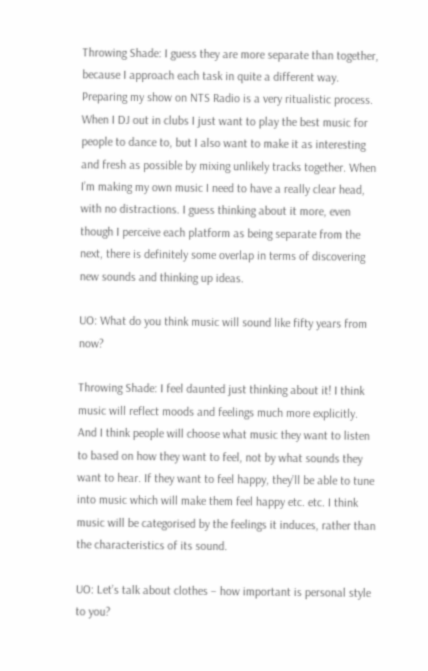Throwing Shade: I guess they are more separate than together, because I approach each task in quite a different way. Preparing my show on NTS Radio is a very ritualistic process. When I DJ out in clubs I just want to play the best music for people to dance to, but I also want to make it as interesting and fresh as possible by mixing unlikely tracks together. When I’m making my own music I need to have a really clear head, with no distractions. I guess thinking about it more, even though I perceive each platform as being separate from the next, there is definitely some overlap in terms of discovering new sounds and thinking up ideas.

UO: What do you think music will sound like fifty years from now?

Throwing Shade: I feel daunted just thinking about it! I think music will reflect moods and feelings much more explicitly. And I think people will choose what music they want to listen to based on how they want to feel, not by what sounds they want to hear. If they want to feel happy, they’ll be able to tune into music which will make them feel happy etc. etc. I think music will be categorised by the feelings it induces, rather than the characteristics of its sound.

UO: Let’s talk about clothes – how important is personal style to you?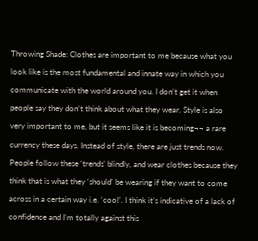Throwing Shade: Clothes are important to me because what you look like is the most fundamental and innate way in which you communicate with the world around you. I don’t get it when people say they don’t think about what they wear. Style is also very important to me, but it seems like it is becoming¬¬ a rare currency these days. Instead of style, there are just trends now. People follow these ‘trends’ blindly, and wear clothes because they think that is what they ‘should’ be wearing if they want to come across in a certain way i.e. ‘cool’. I think it’s indicative of a lack of confidence and I’m totally against this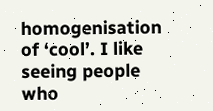homogenisation of ‘cool’. I like seeing people who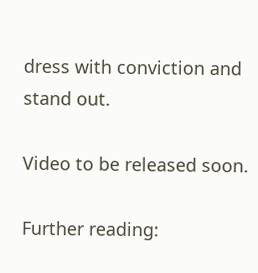dress with conviction and stand out.

Video to be released soon.

Further reading: